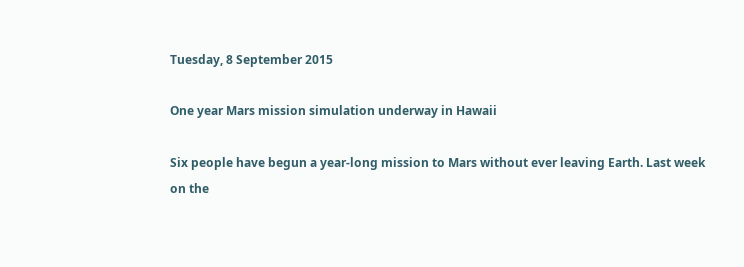Tuesday, 8 September 2015

One year Mars mission simulation underway in Hawaii

Six people have begun a year-long mission to Mars without ever leaving Earth. Last week on the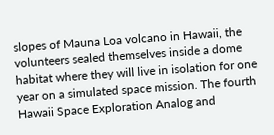slopes of Mauna Loa volcano in Hawaii, the volunteers sealed themselves inside a dome habitat where they will live in isolation for one year on a simulated space mission. The fourth Hawaii Space Exploration Analog and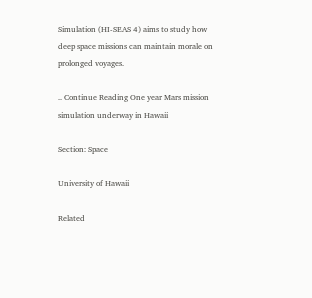Simulation (HI-SEAS 4) aims to study how deep space missions can maintain morale on prolonged voyages.

.. Continue Reading One year Mars mission simulation underway in Hawaii

Section: Space

University of Hawaii

Related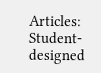Articles:
Student-designed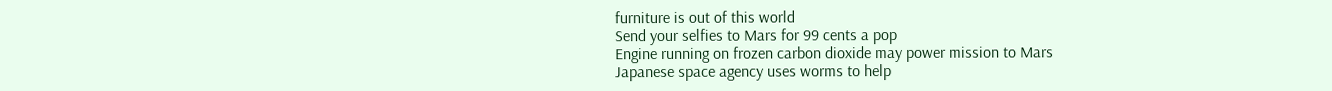furniture is out of this world
Send your selfies to Mars for 99 cents a pop
Engine running on frozen carbon dioxide may power mission to Mars
Japanese space agency uses worms to help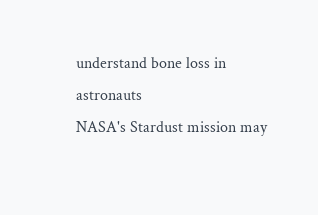understand bone loss in astronauts
NASA's Stardust mission may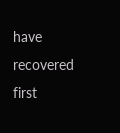have recovered first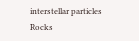interstellar particles
Rocks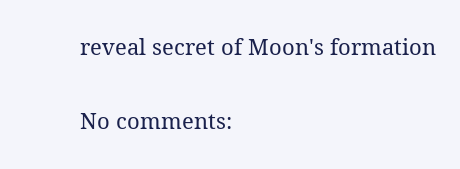reveal secret of Moon's formation

No comments: